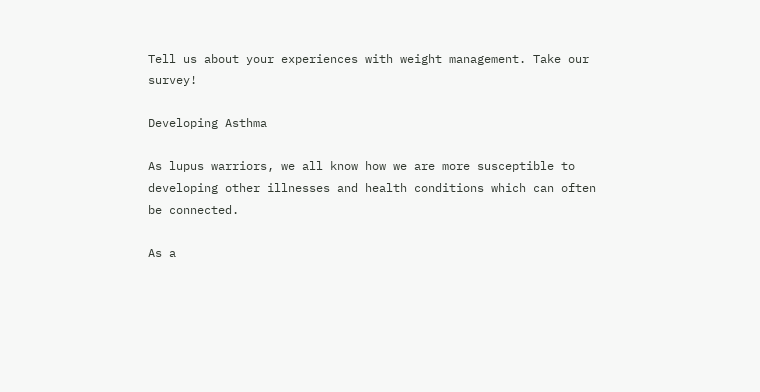Tell us about your experiences with weight management. Take our survey!

Developing Asthma

As lupus warriors, we all know how we are more susceptible to developing other illnesses and health conditions which can often be connected.

As a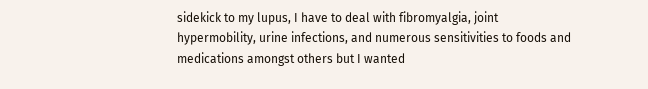sidekick to my lupus, I have to deal with fibromyalgia, joint hypermobility, urine infections, and numerous sensitivities to foods and medications amongst others but I wanted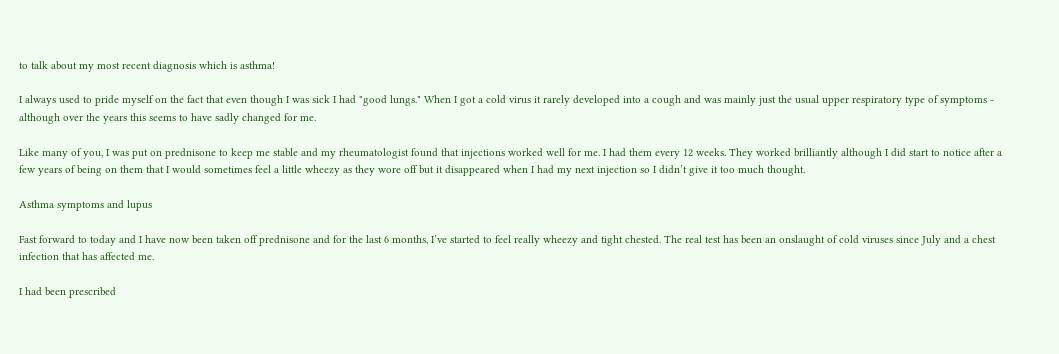to talk about my most recent diagnosis which is asthma!

I always used to pride myself on the fact that even though I was sick I had "good lungs." When I got a cold virus it rarely developed into a cough and was mainly just the usual upper respiratory type of symptoms - although over the years this seems to have sadly changed for me.

Like many of you, I was put on prednisone to keep me stable and my rheumatologist found that injections worked well for me. I had them every 12 weeks. They worked brilliantly although I did start to notice after a few years of being on them that I would sometimes feel a little wheezy as they wore off but it disappeared when I had my next injection so I didn’t give it too much thought.

Asthma symptoms and lupus

Fast forward to today and I have now been taken off prednisone and for the last 6 months, I’ve started to feel really wheezy and tight chested. The real test has been an onslaught of cold viruses since July and a chest infection that has affected me.

I had been prescribed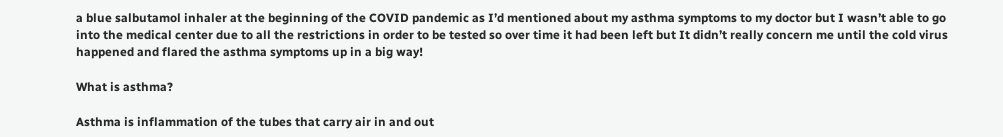a blue salbutamol inhaler at the beginning of the COVID pandemic as I’d mentioned about my asthma symptoms to my doctor but I wasn’t able to go into the medical center due to all the restrictions in order to be tested so over time it had been left but It didn’t really concern me until the cold virus happened and flared the asthma symptoms up in a big way!

What is asthma?

Asthma is inflammation of the tubes that carry air in and out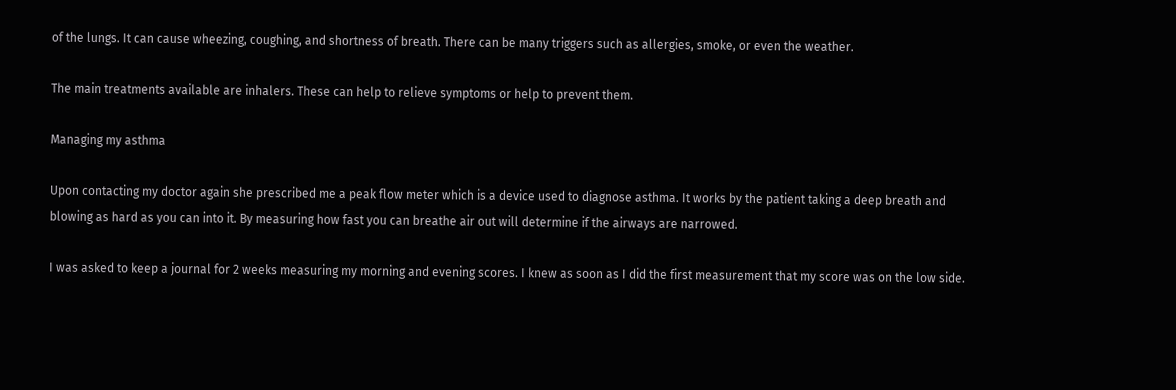of the lungs. It can cause wheezing, coughing, and shortness of breath. There can be many triggers such as allergies, smoke, or even the weather.

The main treatments available are inhalers. These can help to relieve symptoms or help to prevent them.

Managing my asthma

Upon contacting my doctor again she prescribed me a peak flow meter which is a device used to diagnose asthma. It works by the patient taking a deep breath and blowing as hard as you can into it. By measuring how fast you can breathe air out will determine if the airways are narrowed.

I was asked to keep a journal for 2 weeks measuring my morning and evening scores. I knew as soon as I did the first measurement that my score was on the low side.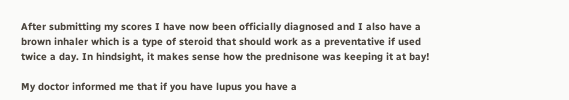After submitting my scores I have now been officially diagnosed and I also have a brown inhaler which is a type of steroid that should work as a preventative if used twice a day. In hindsight, it makes sense how the prednisone was keeping it at bay!

My doctor informed me that if you have lupus you have a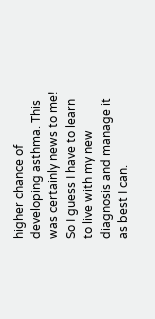higher chance of developing asthma. This was certainly news to me! So I guess I have to learn to live with my new diagnosis and manage it as best I can.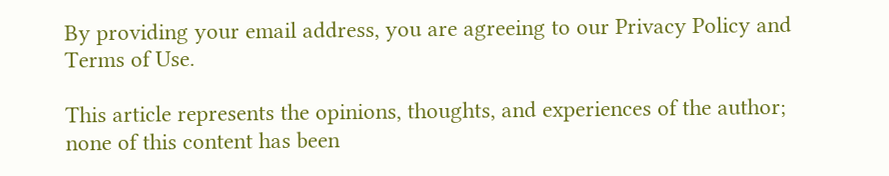By providing your email address, you are agreeing to our Privacy Policy and Terms of Use.

This article represents the opinions, thoughts, and experiences of the author; none of this content has been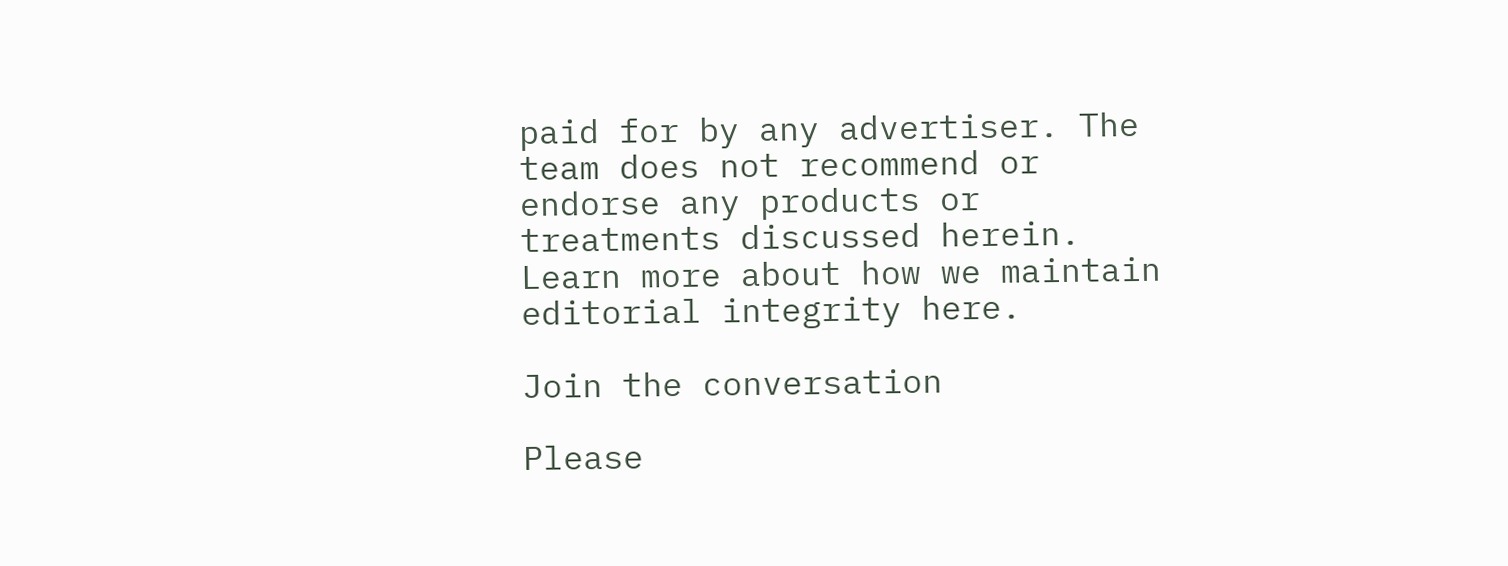paid for by any advertiser. The team does not recommend or endorse any products or treatments discussed herein. Learn more about how we maintain editorial integrity here.

Join the conversation

Please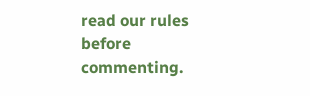read our rules before commenting.